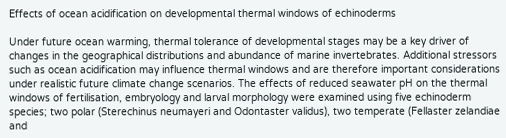Effects of ocean acidification on developmental thermal windows of echinoderms

Under future ocean warming, thermal tolerance of developmental stages may be a key driver of changes in the geographical distributions and abundance of marine invertebrates. Additional stressors such as ocean acidification may influence thermal windows and are therefore important considerations under realistic future climate change scenarios. The effects of reduced seawater pH on the thermal windows of fertilisation, embryology and larval morphology were examined using five echinoderm species; two polar (Sterechinus neumayeri and Odontaster validus), two temperate (Fellaster zelandiae and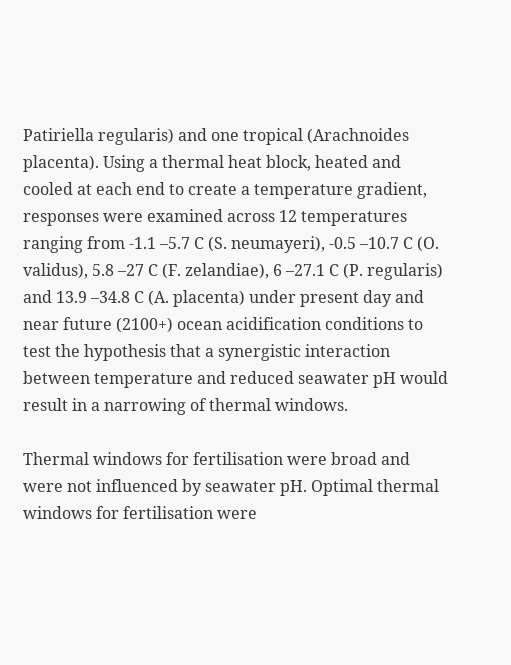Patiriella regularis) and one tropical (Arachnoides placenta). Using a thermal heat block, heated and cooled at each end to create a temperature gradient, responses were examined across 12 temperatures ranging from -1.1 –5.7 C (S. neumayeri), -0.5 –10.7 C (O. validus), 5.8 –27 C (F. zelandiae), 6 –27.1 C (P. regularis) and 13.9 –34.8 C (A. placenta) under present day and near future (2100+) ocean acidification conditions to test the hypothesis that a synergistic interaction between temperature and reduced seawater pH would result in a narrowing of thermal windows.

Thermal windows for fertilisation were broad and were not influenced by seawater pH. Optimal thermal windows for fertilisation were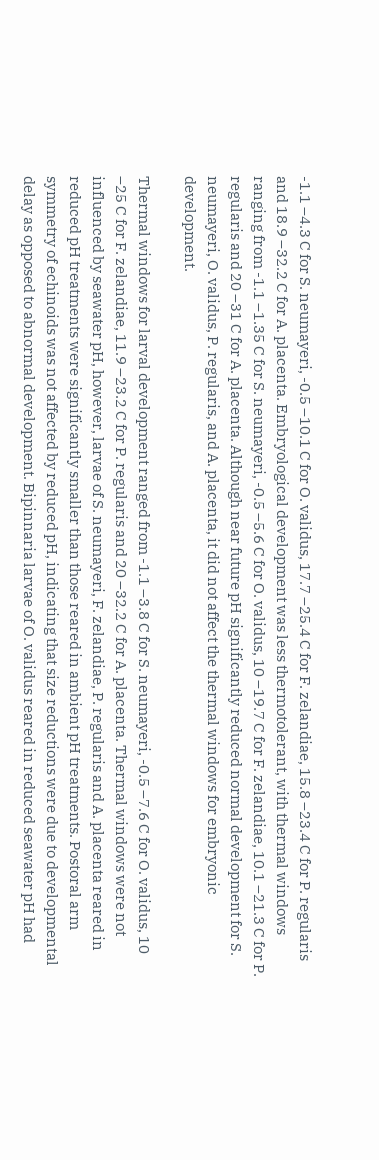-1.1 –4.3 C for S. neumayeri, -0.5 –10.1 C for O. validus, 17.7 –25.4 C for F. zelandiae, 15.8 –23.4 C for P. regularis and 18.9 –32.2 C for A. placenta. Embryological development was less thermotolerant, with thermal windows ranging from -1.1 –1.35 C for S. neumayeri, -0.5 –5.6 C for O. validus, 10 –19.7 C for F. zelandiae, 10.1 –21.3 C for P. regularis and 20 –31 C for A. placenta. Although near future pH significantly reduced normal development for S. neumayeri, O. validus, P. regularis, and A. placenta, it did not affect the thermal windows for embryonic development.

Thermal windows for larval development ranged from -1.1 –3.8 C for S. neumayeri, -0.5 –7.6 C for O. validus, 10 –25 C for F. zelandiae, 11.9 –23.2 C for P. regularis and 20 –32.2 C for A. placenta. Thermal windows were not influenced by seawater pH, however, larvae of S. neumayeri, F. zelandiae, P. regularis and A. placenta reared in reduced pH treatments were significantly smaller than those reared in ambient pH treatments. Postoral arm symmetry of echinoids was not affected by reduced pH, indicating that size reductions were due to developmental delay as opposed to abnormal development. Bipinnaria larvae of O. validus reared in reduced seawater pH had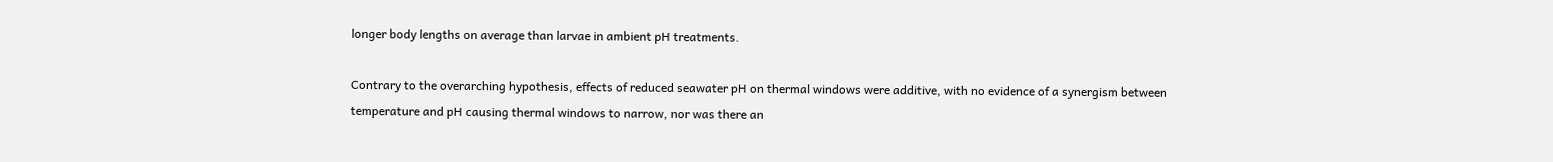longer body lengths on average than larvae in ambient pH treatments.

Contrary to the overarching hypothesis, effects of reduced seawater pH on thermal windows were additive, with no evidence of a synergism between temperature and pH causing thermal windows to narrow, nor was there an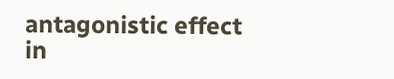antagonistic effect in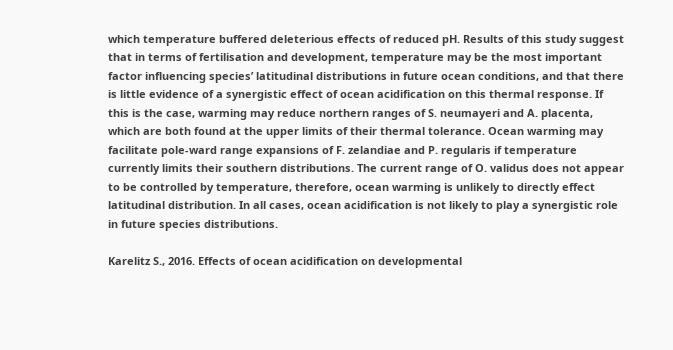which temperature buffered deleterious effects of reduced pH. Results of this study suggest that in terms of fertilisation and development, temperature may be the most important factor influencing species’ latitudinal distributions in future ocean conditions, and that there is little evidence of a synergistic effect of ocean acidification on this thermal response. If this is the case, warming may reduce northern ranges of S. neumayeri and A. placenta, which are both found at the upper limits of their thermal tolerance. Ocean warming may facilitate pole-ward range expansions of F. zelandiae and P. regularis if temperature currently limits their southern distributions. The current range of O. validus does not appear to be controlled by temperature, therefore, ocean warming is unlikely to directly effect latitudinal distribution. In all cases, ocean acidification is not likely to play a synergistic role in future species distributions.

Karelitz S., 2016. Effects of ocean acidification on developmental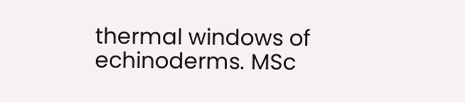thermal windows of echinoderms. MSc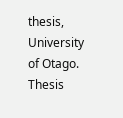thesis, University of Otago. Thesis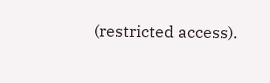(restricted access).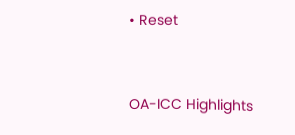• Reset


OA-ICC Highlights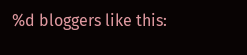%d bloggers like this: